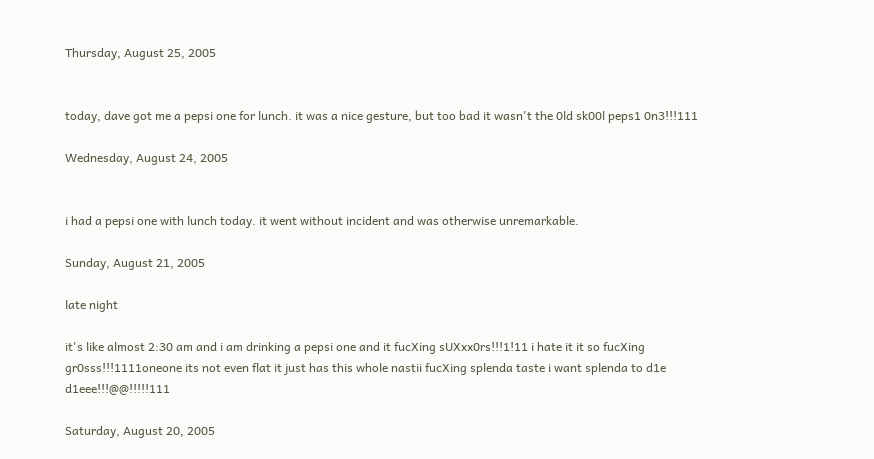Thursday, August 25, 2005


today, dave got me a pepsi one for lunch. it was a nice gesture, but too bad it wasn't the 0ld sk00l peps1 0n3!!!111

Wednesday, August 24, 2005


i had a pepsi one with lunch today. it went without incident and was otherwise unremarkable.

Sunday, August 21, 2005

late night

it's like almost 2:30 am and i am drinking a pepsi one and it fucXing sUXxx0rs!!!1!11 i hate it it so fucXing gr0sss!!!1111oneone its not even flat it just has this whole nastii fucXing splenda taste i want splenda to d1e d1eee!!!@@!!!!!111

Saturday, August 20, 2005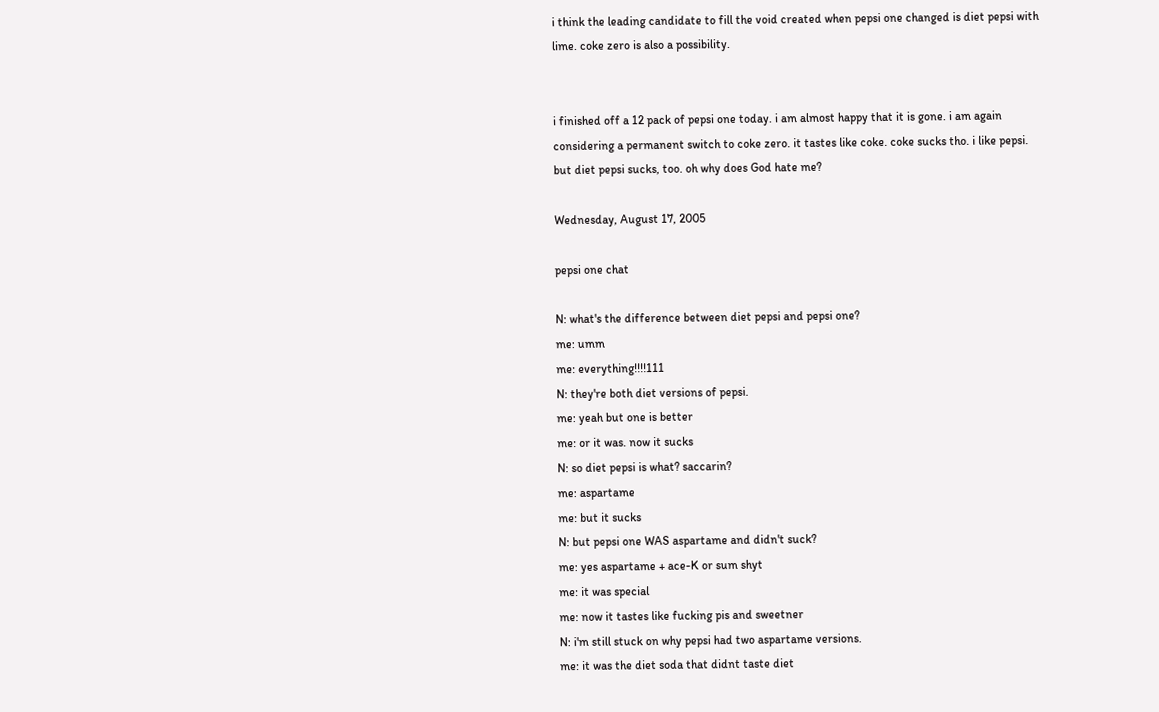i think the leading candidate to fill the void created when pepsi one changed is diet pepsi with lime. coke zero is also a possibility.


i finished off a 12 pack of pepsi one today. i am almost happy that it is gone. i am again considering a permanent switch to coke zero. it tastes like coke. coke sucks tho. i like pepsi. but diet pepsi sucks, too. oh why does God hate me?

Wednesday, August 17, 2005

pepsi one chat

N: what's the difference between diet pepsi and pepsi one?
me: umm
me: everything!!!!111
N: they're both diet versions of pepsi.
me: yeah but one is better
me: or it was. now it sucks
N: so diet pepsi is what? saccarin?
me: aspartame
me: but it sucks
N: but pepsi one WAS aspartame and didn't suck?
me: yes aspartame + ace-K or sum shyt
me: it was special
me: now it tastes like fucking pis and sweetner
N: i'm still stuck on why pepsi had two aspartame versions.
me: it was the diet soda that didnt taste diet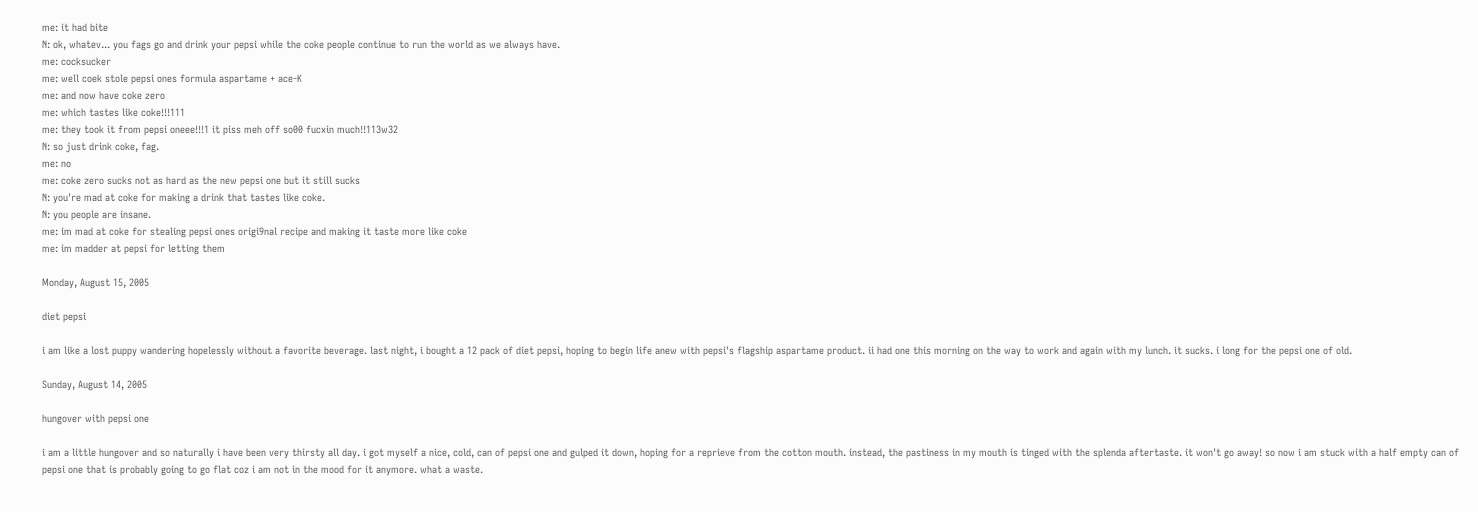me: it had bite
N: ok, whatev... you fags go and drink your pepsi while the coke people continue to run the world as we always have.
me: cocksucker
me: well coek stole pepsi ones formula aspartame + ace-K
me: and now have coke zero
me: which tastes like coke!!!111
me: they took it from pepsi oneee!!!1 it piss meh off so00 fucxin much!!113w32
N: so just drink coke, fag.
me: no
me: coke zero sucks not as hard as the new pepsi one but it still sucks
N: you're mad at coke for making a drink that tastes like coke.
N: you people are insane.
me: im mad at coke for stealing pepsi ones origi9nal recipe and making it taste more like coke
me: im madder at pepsi for letting them

Monday, August 15, 2005

diet pepsi

i am like a lost puppy wandering hopelessly without a favorite beverage. last night, i bought a 12 pack of diet pepsi, hoping to begin life anew with pepsi's flagship aspartame product. ii had one this morning on the way to work and again with my lunch. it sucks. i long for the pepsi one of old.

Sunday, August 14, 2005

hungover with pepsi one

i am a little hungover and so naturally i have been very thirsty all day. i got myself a nice, cold, can of pepsi one and gulped it down, hoping for a reprieve from the cotton mouth. instead, the pastiness in my mouth is tinged with the splenda aftertaste. it won't go away! so now i am stuck with a half empty can of pepsi one that is probably going to go flat coz i am not in the mood for it anymore. what a waste.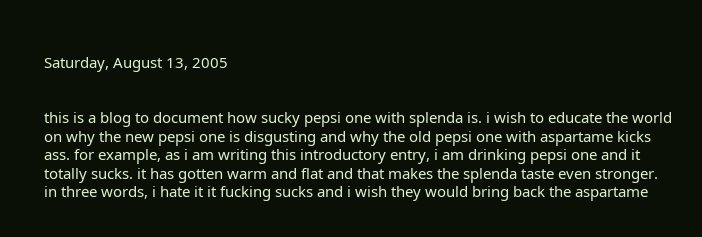Saturday, August 13, 2005


this is a blog to document how sucky pepsi one with splenda is. i wish to educate the world on why the new pepsi one is disgusting and why the old pepsi one with aspartame kicks ass. for example, as i am writing this introductory entry, i am drinking pepsi one and it totally sucks. it has gotten warm and flat and that makes the splenda taste even stronger. in three words, i hate it it fucking sucks and i wish they would bring back the aspartame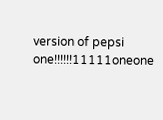version of pepsi one!!!!!!11111oneone